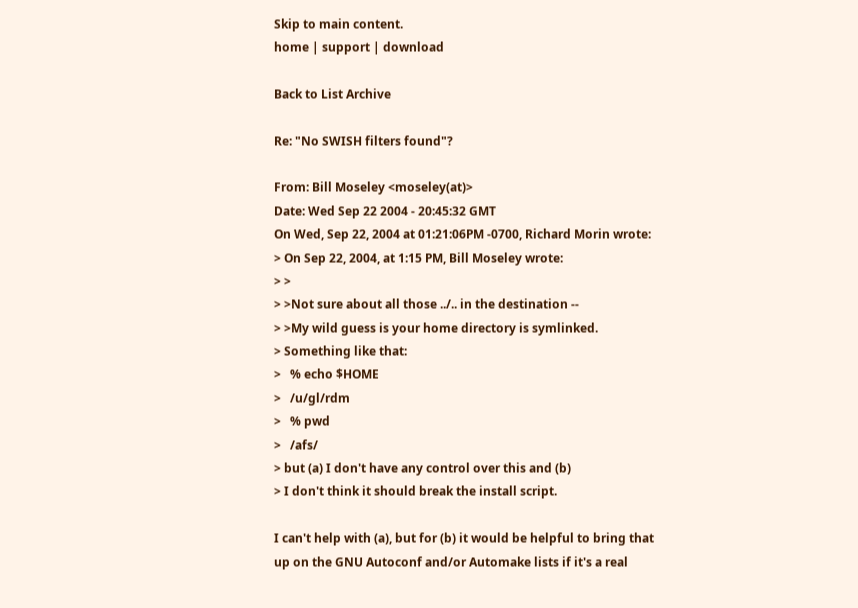Skip to main content.
home | support | download

Back to List Archive

Re: "No SWISH filters found"?

From: Bill Moseley <moseley(at)>
Date: Wed Sep 22 2004 - 20:45:32 GMT
On Wed, Sep 22, 2004 at 01:21:06PM -0700, Richard Morin wrote:
> On Sep 22, 2004, at 1:15 PM, Bill Moseley wrote:
> >
> >Not sure about all those ../.. in the destination --
> >My wild guess is your home directory is symlinked.
> Something like that:
>   % echo $HOME
>   /u/gl/rdm
>   % pwd
>   /afs/
> but (a) I don't have any control over this and (b)
> I don't think it should break the install script.

I can't help with (a), but for (b) it would be helpful to bring that
up on the GNU Autoconf and/or Automake lists if it's a real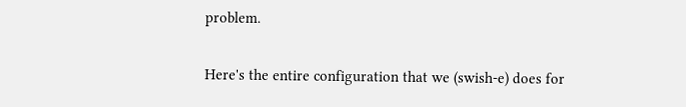problem.

Here's the entire configuration that we (swish-e) does for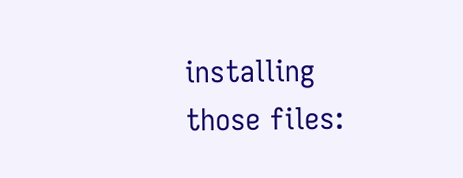installing
those files: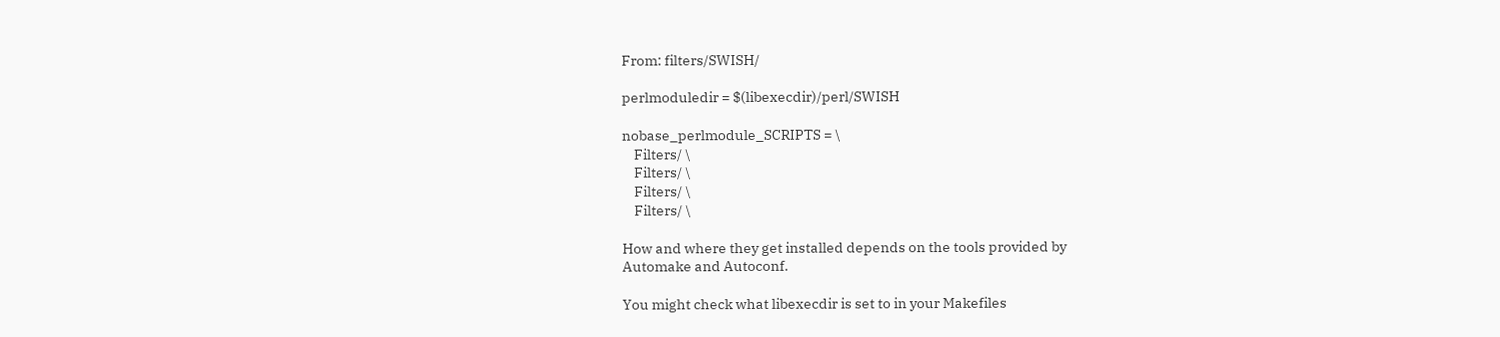From: filters/SWISH/

perlmoduledir = $(libexecdir)/perl/SWISH

nobase_perlmodule_SCRIPTS = \
    Filters/ \
    Filters/ \
    Filters/ \
    Filters/ \

How and where they get installed depends on the tools provided by
Automake and Autoconf.

You might check what libexecdir is set to in your Makefiles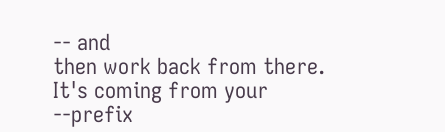-- and
then work back from there.  It's coming from your --prefix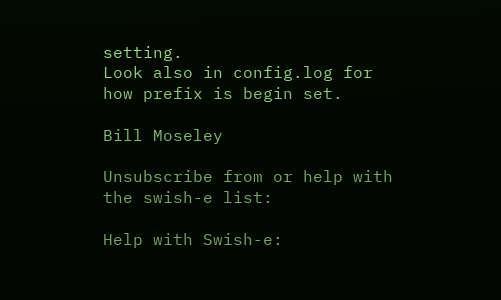setting.
Look also in config.log for how prefix is begin set.

Bill Moseley

Unsubscribe from or help with the swish-e list:

Help with Swish-e: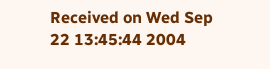Received on Wed Sep 22 13:45:44 2004